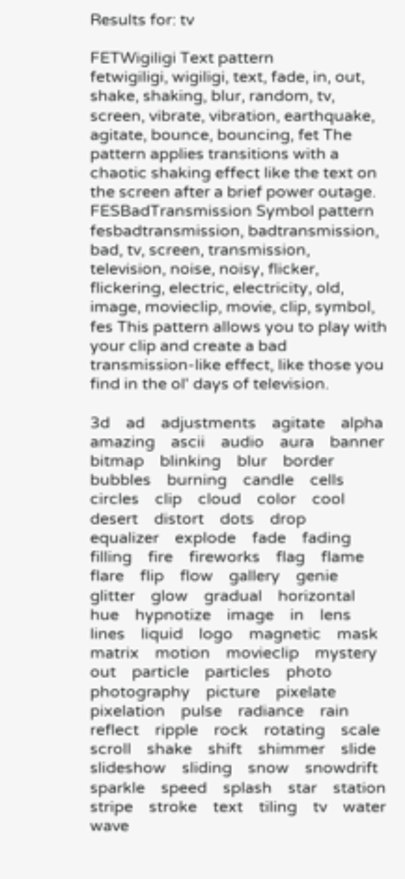Results for: tv

FETWigiligi Text pattern
fetwigiligi, wigiligi, text, fade, in, out, shake, shaking, blur, random, tv, screen, vibrate, vibration, earthquake, agitate, bounce, bouncing, fet The pattern applies transitions with a chaotic shaking effect like the text on the screen after a brief power outage.
FESBadTransmission Symbol pattern
fesbadtransmission, badtransmission, bad, tv, screen, transmission, television, noise, noisy, flicker, flickering, electric, electricity, old, image, movieclip, movie, clip, symbol, fes This pattern allows you to play with your clip and create a bad transmission-like effect, like those you find in the ol' days of television.

3d    ad    adjustments    agitate    alpha    amazing    ascii    audio    aura    banner    bitmap    blinking    blur    border    bubbles    burning    candle    cells    circles    clip    cloud    color    cool    desert    distort    dots    drop    equalizer    explode    fade    fading    filling    fire    fireworks    flag    flame    flare    flip    flow    gallery    genie    glitter    glow    gradual    horizontal    hue    hypnotize    image    in    lens    lines    liquid    logo    magnetic    mask    matrix    motion    movieclip    mystery    out    particle    particles    photo    photography    picture    pixelate    pixelation    pulse    radiance    rain    reflect    ripple    rock    rotating    scale    scroll    shake    shift    shimmer    slide    slideshow    sliding    snow    snowdrift    sparkle    speed    splash    star    station    stripe    stroke    text    tiling    tv    water    wave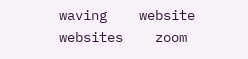waving    website    websites    zoom